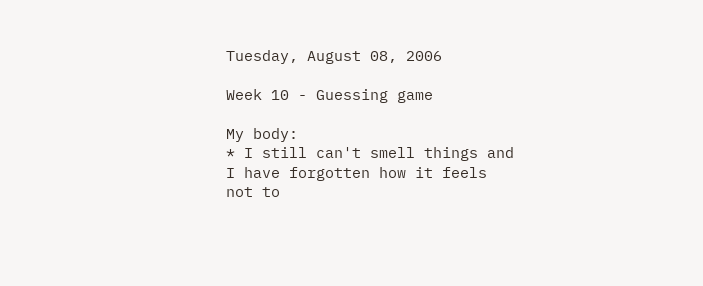Tuesday, August 08, 2006

Week 10 - Guessing game

My body:
* I still can't smell things and I have forgotten how it feels not to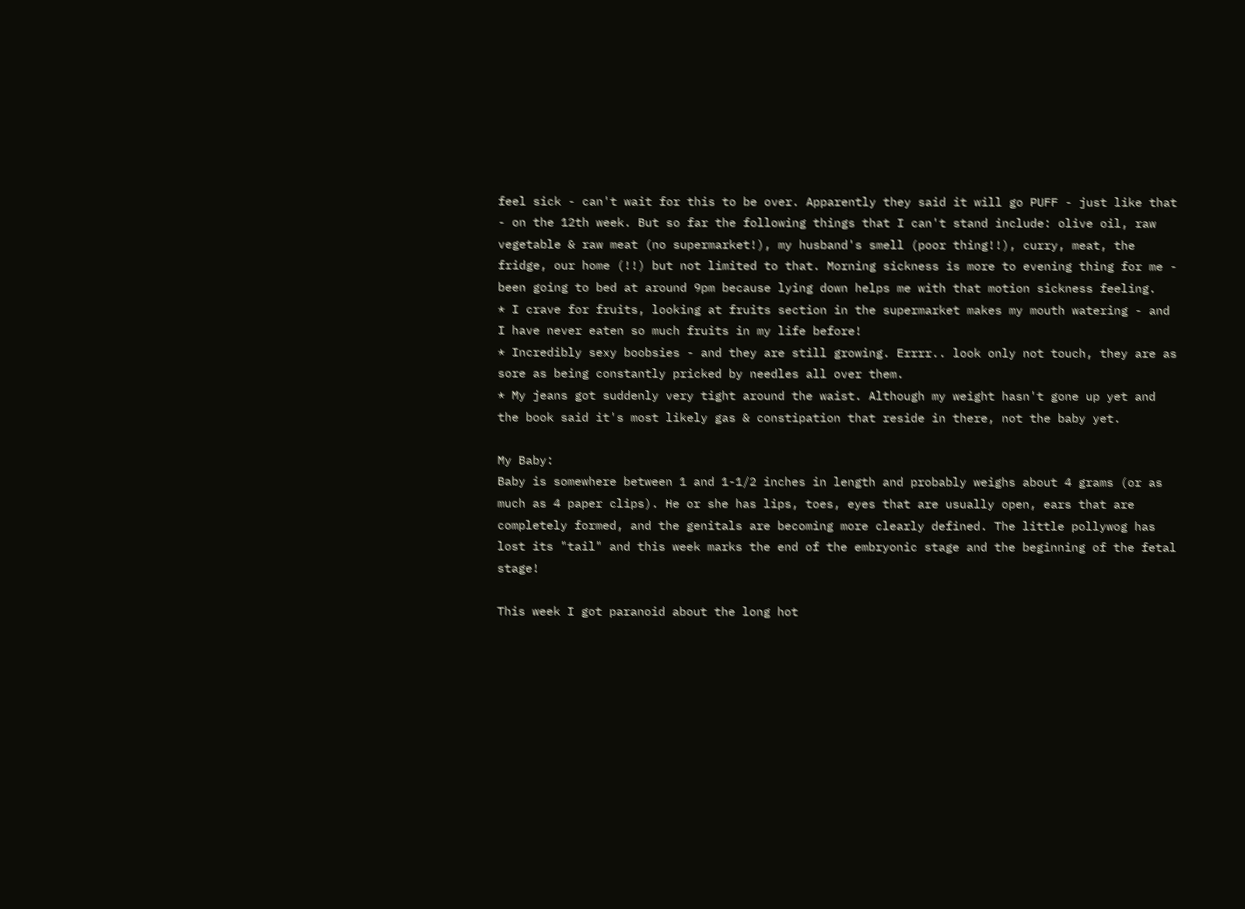feel sick - can't wait for this to be over. Apparently they said it will go PUFF - just like that - on the 12th week. But so far the following things that I can't stand include: olive oil, raw vegetable & raw meat (no supermarket!), my husband's smell (poor thing!!), curry, meat, the fridge, our home (!!) but not limited to that. Morning sickness is more to evening thing for me - been going to bed at around 9pm because lying down helps me with that motion sickness feeling.
* I crave for fruits, looking at fruits section in the supermarket makes my mouth watering - and I have never eaten so much fruits in my life before!
* Incredibly sexy boobsies - and they are still growing. Errrr.. look only not touch, they are as sore as being constantly pricked by needles all over them.
* My jeans got suddenly very tight around the waist. Although my weight hasn't gone up yet and the book said it's most likely gas & constipation that reside in there, not the baby yet.

My Baby:
Baby is somewhere between 1 and 1-1/2 inches in length and probably weighs about 4 grams (or as much as 4 paper clips). He or she has lips, toes, eyes that are usually open, ears that are completely formed, and the genitals are becoming more clearly defined. The little pollywog has lost its "tail" and this week marks the end of the embryonic stage and the beginning of the fetal stage!

This week I got paranoid about the long hot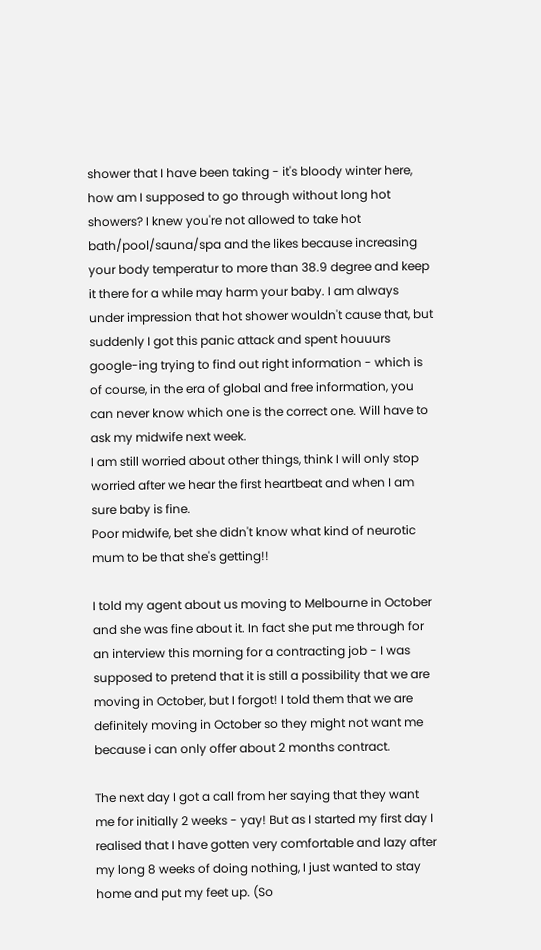shower that I have been taking - it's bloody winter here, how am I supposed to go through without long hot showers? I knew you're not allowed to take hot bath/pool/sauna/spa and the likes because increasing your body temperatur to more than 38.9 degree and keep it there for a while may harm your baby. I am always under impression that hot shower wouldn't cause that, but suddenly I got this panic attack and spent houuurs google-ing trying to find out right information - which is of course, in the era of global and free information, you can never know which one is the correct one. Will have to ask my midwife next week.
I am still worried about other things, think I will only stop worried after we hear the first heartbeat and when I am sure baby is fine.
Poor midwife, bet she didn't know what kind of neurotic mum to be that she's getting!!

I told my agent about us moving to Melbourne in October and she was fine about it. In fact she put me through for an interview this morning for a contracting job - I was supposed to pretend that it is still a possibility that we are moving in October, but I forgot! I told them that we are definitely moving in October so they might not want me because i can only offer about 2 months contract.

The next day I got a call from her saying that they want me for initially 2 weeks - yay! But as I started my first day I realised that I have gotten very comfortable and lazy after my long 8 weeks of doing nothing, I just wanted to stay home and put my feet up. (So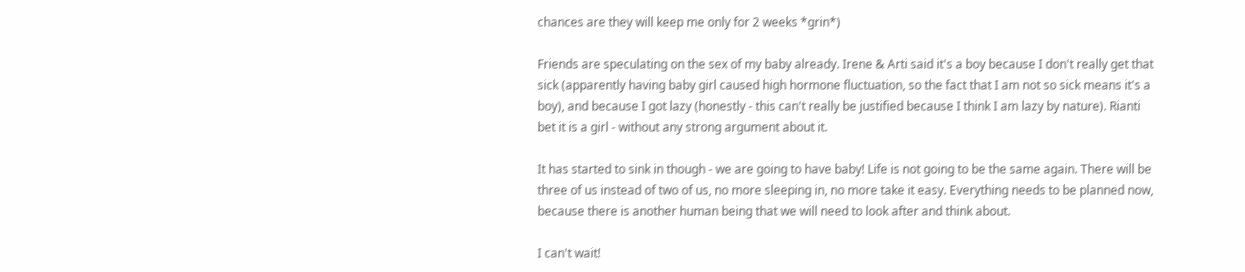chances are they will keep me only for 2 weeks *grin*)

Friends are speculating on the sex of my baby already. Irene & Arti said it's a boy because I don't really get that sick (apparently having baby girl caused high hormone fluctuation, so the fact that I am not so sick means it's a boy), and because I got lazy (honestly - this can't really be justified because I think I am lazy by nature). Rianti bet it is a girl - without any strong argument about it.

It has started to sink in though - we are going to have baby! Life is not going to be the same again. There will be three of us instead of two of us, no more sleeping in, no more take it easy. Everything needs to be planned now, because there is another human being that we will need to look after and think about.

I can't wait!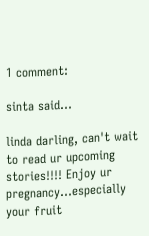1 comment:

sinta said...

linda darling, can't wait to read ur upcoming stories!!!! Enjoy ur pregnancy...especially your fruit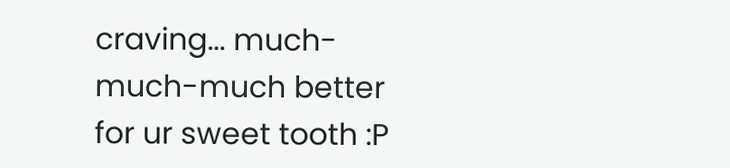craving... much-much-much better for ur sweet tooth :P